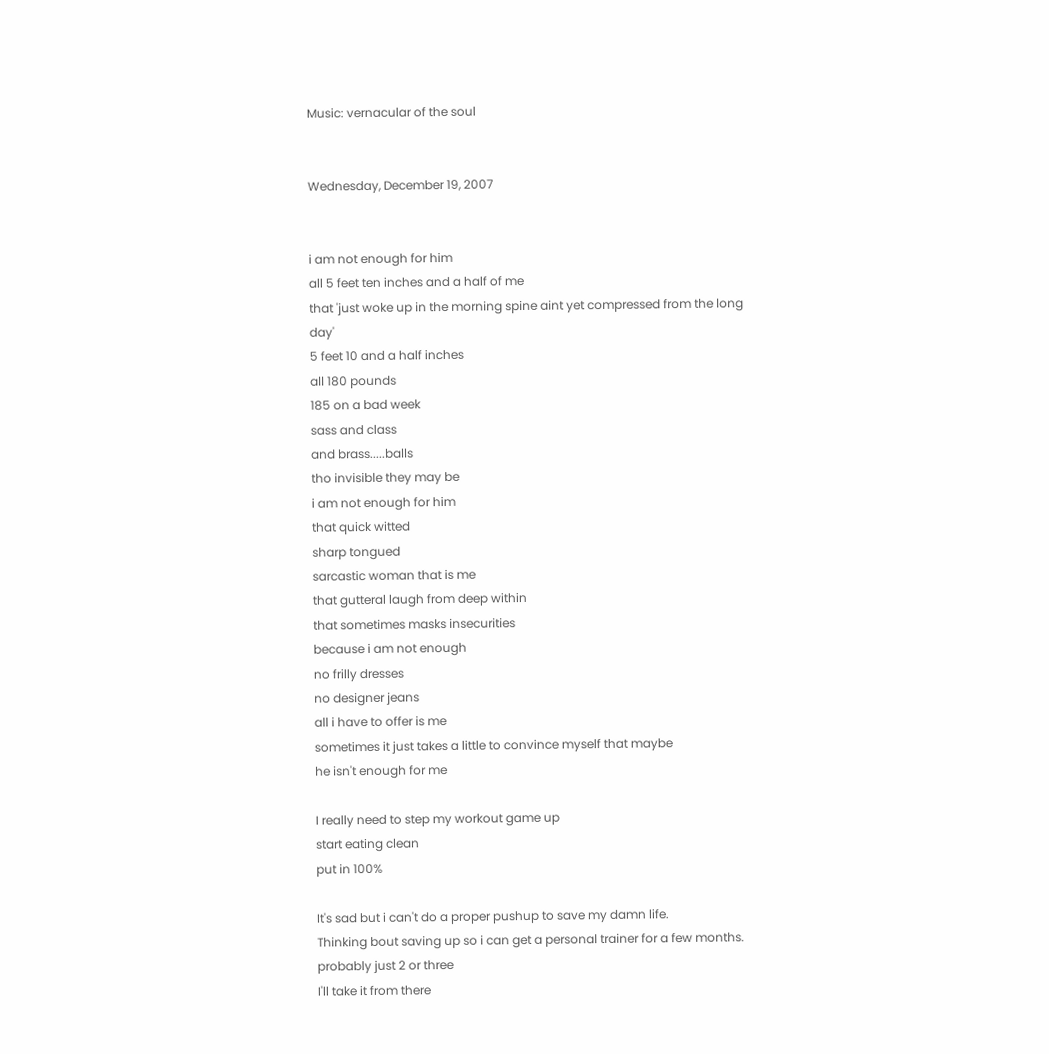Music: vernacular of the soul


Wednesday, December 19, 2007


i am not enough for him
all 5 feet ten inches and a half of me
that 'just woke up in the morning spine aint yet compressed from the long day'
5 feet 10 and a half inches
all 180 pounds
185 on a bad week
sass and class
and brass.....balls
tho invisible they may be
i am not enough for him
that quick witted
sharp tongued
sarcastic woman that is me
that gutteral laugh from deep within
that sometimes masks insecurities
because i am not enough
no frilly dresses
no designer jeans
all i have to offer is me
sometimes it just takes a little to convince myself that maybe
he isn't enough for me

I really need to step my workout game up
start eating clean
put in 100%

It's sad but i can't do a proper pushup to save my damn life.
Thinking bout saving up so i can get a personal trainer for a few months. probably just 2 or three
I'll take it from there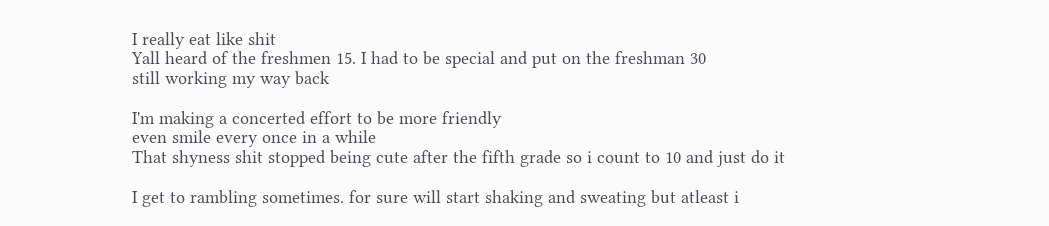I really eat like shit
Yall heard of the freshmen 15. I had to be special and put on the freshman 30
still working my way back

I'm making a concerted effort to be more friendly
even smile every once in a while
That shyness shit stopped being cute after the fifth grade so i count to 10 and just do it

I get to rambling sometimes. for sure will start shaking and sweating but atleast i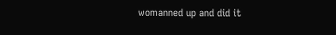womanned up and did it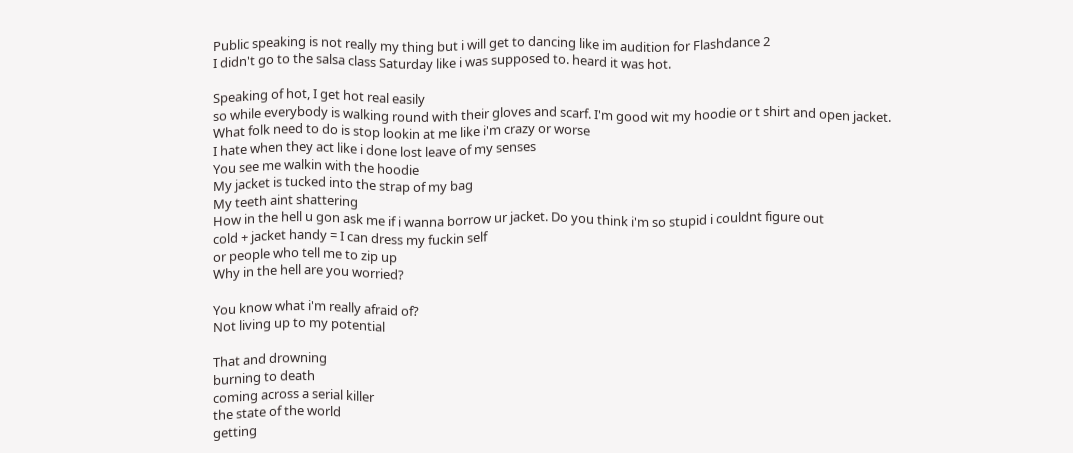Public speaking is not really my thing but i will get to dancing like im audition for Flashdance 2
I didn't go to the salsa class Saturday like i was supposed to. heard it was hot.

Speaking of hot, I get hot real easily
so while everybody is walking round with their gloves and scarf. I'm good wit my hoodie or t shirt and open jacket.
What folk need to do is stop lookin at me like i'm crazy or worse
I hate when they act like i done lost leave of my senses
You see me walkin with the hoodie
My jacket is tucked into the strap of my bag
My teeth aint shattering
How in the hell u gon ask me if i wanna borrow ur jacket. Do you think i'm so stupid i couldnt figure out
cold + jacket handy = I can dress my fuckin self
or people who tell me to zip up
Why in the hell are you worried?

You know what i'm really afraid of?
Not living up to my potential

That and drowning
burning to death
coming across a serial killer
the state of the world
getting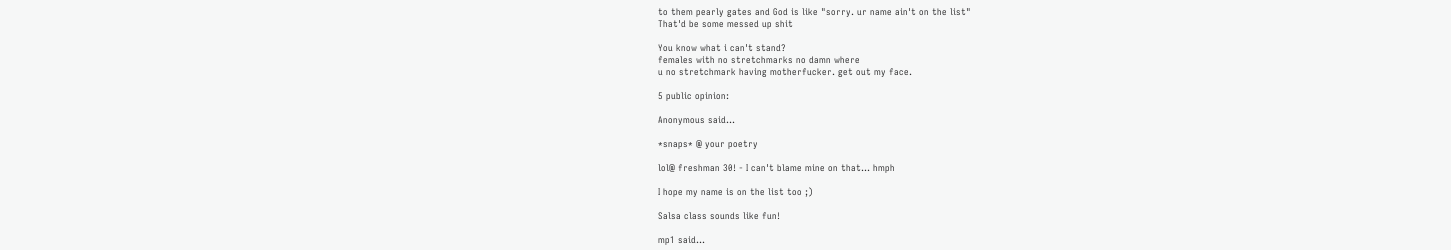to them pearly gates and God is like "sorry. ur name ain't on the list"
That'd be some messed up shit

You know what i can't stand?
females with no stretchmarks no damn where
u no stretchmark having motherfucker. get out my face.

5 public opinion:

Anonymous said...

*snaps* @ your poetry

lol@ freshman 30! - I can't blame mine on that... hmph

I hope my name is on the list too ;)

Salsa class sounds like fun!

mp1 said...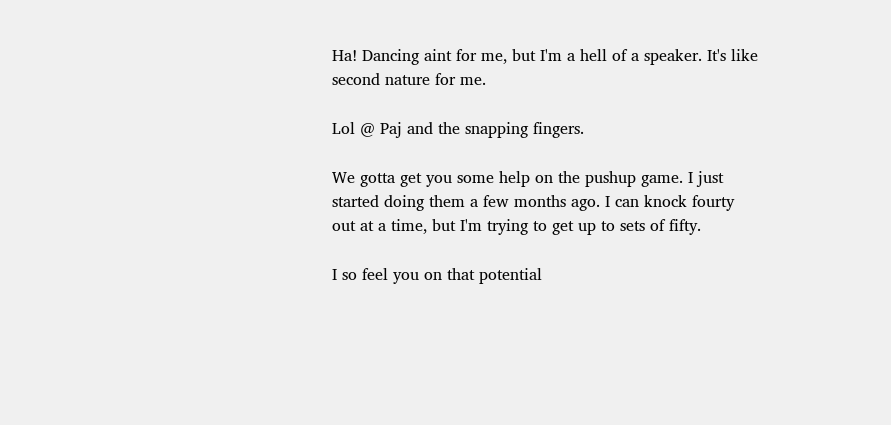Ha! Dancing aint for me, but I'm a hell of a speaker. It's like second nature for me.

Lol @ Paj and the snapping fingers.

We gotta get you some help on the pushup game. I just started doing them a few months ago. I can knock fourty out at a time, but I'm trying to get up to sets of fifty.

I so feel you on that potential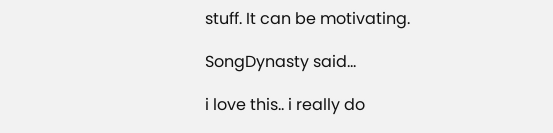stuff. It can be motivating.

SongDynasty said...

i love this.. i really do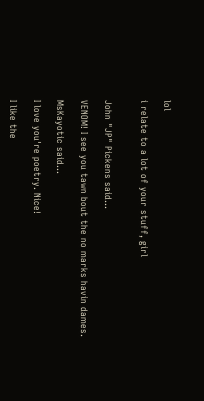lol

i relate to a lot of your stuff, girl


John "JP" Pickens said...

VENOM! I see you tawn bout the no marks havin dames.

MsKayotic said...

I love you're poetry. Nice!

I like the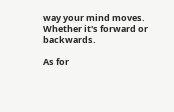way your mind moves. Whether it's forward or backwards.

As for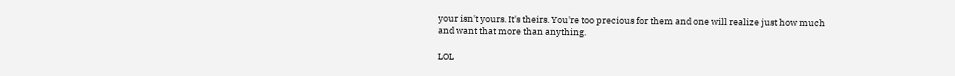your isn't yours. It's theirs. You're too precious for them and one will realize just how much and want that more than anything.

LOL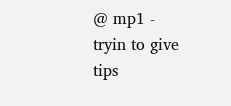@ mp1 - tryin to give tips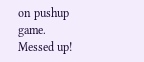on pushup game. Messed up!